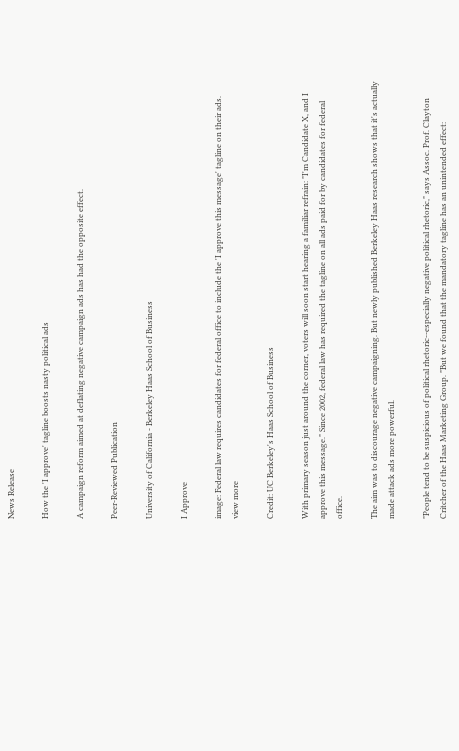News Release

How the 'I approve' tagline boosts nasty political ads

A campaign reform aimed at deflating negative campaign ads has had the opposite effect.

Peer-Reviewed Publication

University of California - Berkeley Haas School of Business

I Approve

image: Federal law requires candidates for federal office to include the 'I approve this message' tagline on their ads. view more

Credit: UC Berkeley's Haas School of Business

With primary season just around the corner, voters will soon start hearing a familiar refrain: "I'm Candidate X, and I approve this message." Since 2002, federal law has required the tagline on all ads paid for by candidates for federal office.

The aim was to discourage negative campaigning. But newly published Berkeley Haas research shows that it's actually made attack ads more powerful.

"People tend to be suspicious of political rhetoric--especially negative political rhetoric," says Assoc. Prof. Clayton Critcher of the Haas Marketing Group. "But we found that the mandatory tagline has an unintended effect: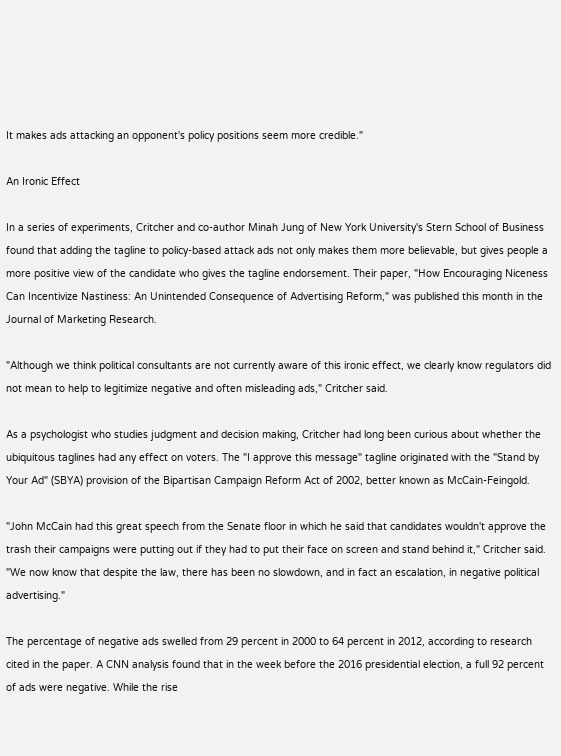It makes ads attacking an opponent's policy positions seem more credible."

An Ironic Effect

In a series of experiments, Critcher and co-author Minah Jung of New York University's Stern School of Business found that adding the tagline to policy-based attack ads not only makes them more believable, but gives people a more positive view of the candidate who gives the tagline endorsement. Their paper, "How Encouraging Niceness Can Incentivize Nastiness: An Unintended Consequence of Advertising Reform," was published this month in the Journal of Marketing Research.

"Although we think political consultants are not currently aware of this ironic effect, we clearly know regulators did not mean to help to legitimize negative and often misleading ads," Critcher said.

As a psychologist who studies judgment and decision making, Critcher had long been curious about whether the ubiquitous taglines had any effect on voters. The "I approve this message" tagline originated with the "Stand by Your Ad" (SBYA) provision of the Bipartisan Campaign Reform Act of 2002, better known as McCain-Feingold.

"John McCain had this great speech from the Senate floor in which he said that candidates wouldn't approve the trash their campaigns were putting out if they had to put their face on screen and stand behind it," Critcher said. "We now know that despite the law, there has been no slowdown, and in fact an escalation, in negative political advertising."

The percentage of negative ads swelled from 29 percent in 2000 to 64 percent in 2012, according to research cited in the paper. A CNN analysis found that in the week before the 2016 presidential election, a full 92 percent of ads were negative. While the rise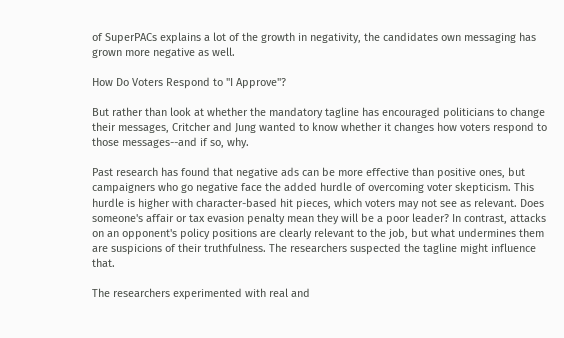of SuperPACs explains a lot of the growth in negativity, the candidates own messaging has grown more negative as well.

How Do Voters Respond to "I Approve"?

But rather than look at whether the mandatory tagline has encouraged politicians to change their messages, Critcher and Jung wanted to know whether it changes how voters respond to those messages--and if so, why.

Past research has found that negative ads can be more effective than positive ones, but campaigners who go negative face the added hurdle of overcoming voter skepticism. This hurdle is higher with character-based hit pieces, which voters may not see as relevant. Does someone's affair or tax evasion penalty mean they will be a poor leader? In contrast, attacks on an opponent's policy positions are clearly relevant to the job, but what undermines them are suspicions of their truthfulness. The researchers suspected the tagline might influence that.

The researchers experimented with real and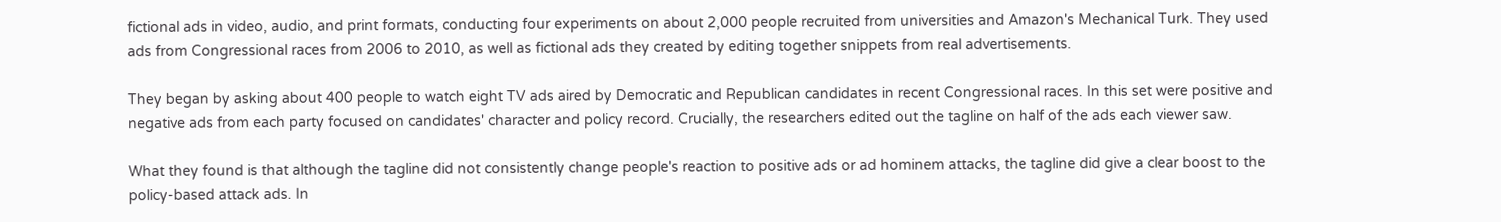fictional ads in video, audio, and print formats, conducting four experiments on about 2,000 people recruited from universities and Amazon's Mechanical Turk. They used ads from Congressional races from 2006 to 2010, as well as fictional ads they created by editing together snippets from real advertisements.

They began by asking about 400 people to watch eight TV ads aired by Democratic and Republican candidates in recent Congressional races. In this set were positive and negative ads from each party focused on candidates' character and policy record. Crucially, the researchers edited out the tagline on half of the ads each viewer saw.

What they found is that although the tagline did not consistently change people's reaction to positive ads or ad hominem attacks, the tagline did give a clear boost to the policy-based attack ads. In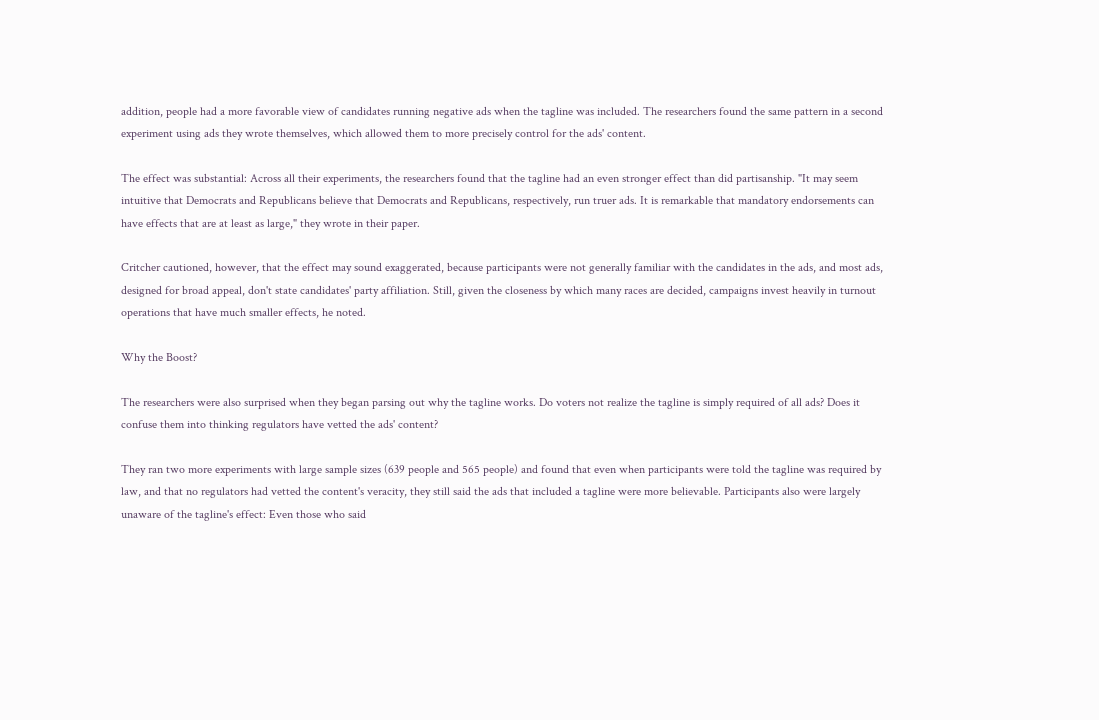addition, people had a more favorable view of candidates running negative ads when the tagline was included. The researchers found the same pattern in a second experiment using ads they wrote themselves, which allowed them to more precisely control for the ads' content.

The effect was substantial: Across all their experiments, the researchers found that the tagline had an even stronger effect than did partisanship. "It may seem intuitive that Democrats and Republicans believe that Democrats and Republicans, respectively, run truer ads. It is remarkable that mandatory endorsements can have effects that are at least as large," they wrote in their paper.

Critcher cautioned, however, that the effect may sound exaggerated, because participants were not generally familiar with the candidates in the ads, and most ads, designed for broad appeal, don't state candidates' party affiliation. Still, given the closeness by which many races are decided, campaigns invest heavily in turnout operations that have much smaller effects, he noted.

Why the Boost?

The researchers were also surprised when they began parsing out why the tagline works. Do voters not realize the tagline is simply required of all ads? Does it confuse them into thinking regulators have vetted the ads' content?

They ran two more experiments with large sample sizes (639 people and 565 people) and found that even when participants were told the tagline was required by law, and that no regulators had vetted the content's veracity, they still said the ads that included a tagline were more believable. Participants also were largely unaware of the tagline's effect: Even those who said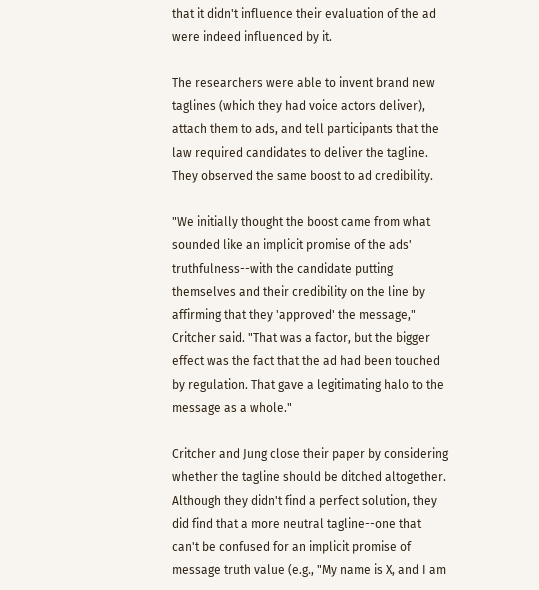that it didn't influence their evaluation of the ad were indeed influenced by it.

The researchers were able to invent brand new taglines (which they had voice actors deliver), attach them to ads, and tell participants that the law required candidates to deliver the tagline. They observed the same boost to ad credibility.

"We initially thought the boost came from what sounded like an implicit promise of the ads' truthfulness--with the candidate putting themselves and their credibility on the line by affirming that they 'approved' the message," Critcher said. "That was a factor, but the bigger effect was the fact that the ad had been touched by regulation. That gave a legitimating halo to the message as a whole."

Critcher and Jung close their paper by considering whether the tagline should be ditched altogether. Although they didn't find a perfect solution, they did find that a more neutral tagline--one that can't be confused for an implicit promise of message truth value (e.g., "My name is X, and I am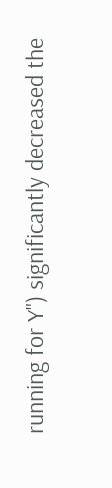running for Y") significantly decreased the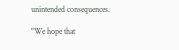unintended consequences.

"We hope that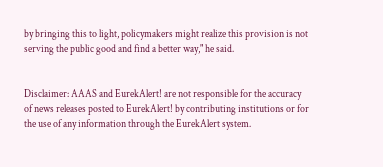by bringing this to light, policymakers might realize this provision is not serving the public good and find a better way," he said.


Disclaimer: AAAS and EurekAlert! are not responsible for the accuracy of news releases posted to EurekAlert! by contributing institutions or for the use of any information through the EurekAlert system.